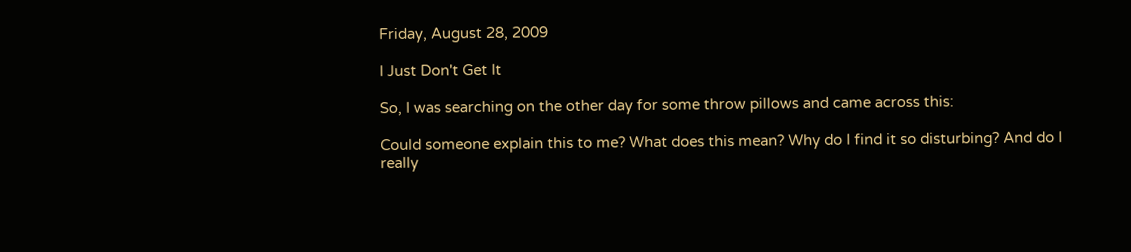Friday, August 28, 2009

I Just Don't Get It

So, I was searching on the other day for some throw pillows and came across this:

Could someone explain this to me? What does this mean? Why do I find it so disturbing? And do I really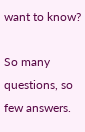want to know?

So many questions, so few answers.